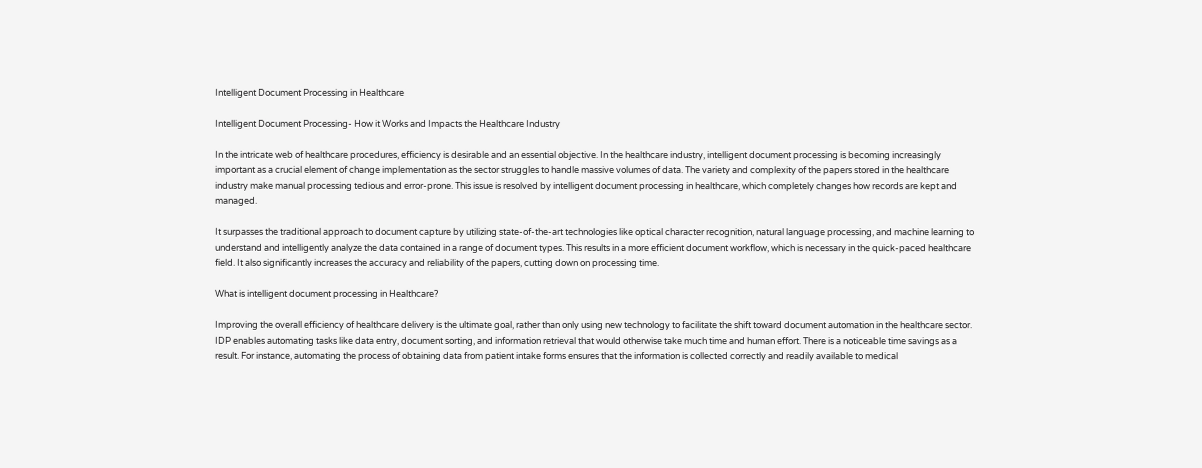Intelligent Document Processing in Healthcare

Intelligent Document Processing- How it Works and Impacts the Healthcare Industry

In the intricate web of healthcare procedures, efficiency is desirable and an essential objective. In the healthcare industry, intelligent document processing is becoming increasingly important as a crucial element of change implementation as the sector struggles to handle massive volumes of data. The variety and complexity of the papers stored in the healthcare industry make manual processing tedious and error-prone. This issue is resolved by intelligent document processing in healthcare, which completely changes how records are kept and managed.

It surpasses the traditional approach to document capture by utilizing state-of-the-art technologies like optical character recognition, natural language processing, and machine learning to understand and intelligently analyze the data contained in a range of document types. This results in a more efficient document workflow, which is necessary in the quick-paced healthcare field. It also significantly increases the accuracy and reliability of the papers, cutting down on processing time.

What is intelligent document processing in Healthcare?

Improving the overall efficiency of healthcare delivery is the ultimate goal, rather than only using new technology to facilitate the shift toward document automation in the healthcare sector. IDP enables automating tasks like data entry, document sorting, and information retrieval that would otherwise take much time and human effort. There is a noticeable time savings as a result. For instance, automating the process of obtaining data from patient intake forms ensures that the information is collected correctly and readily available to medical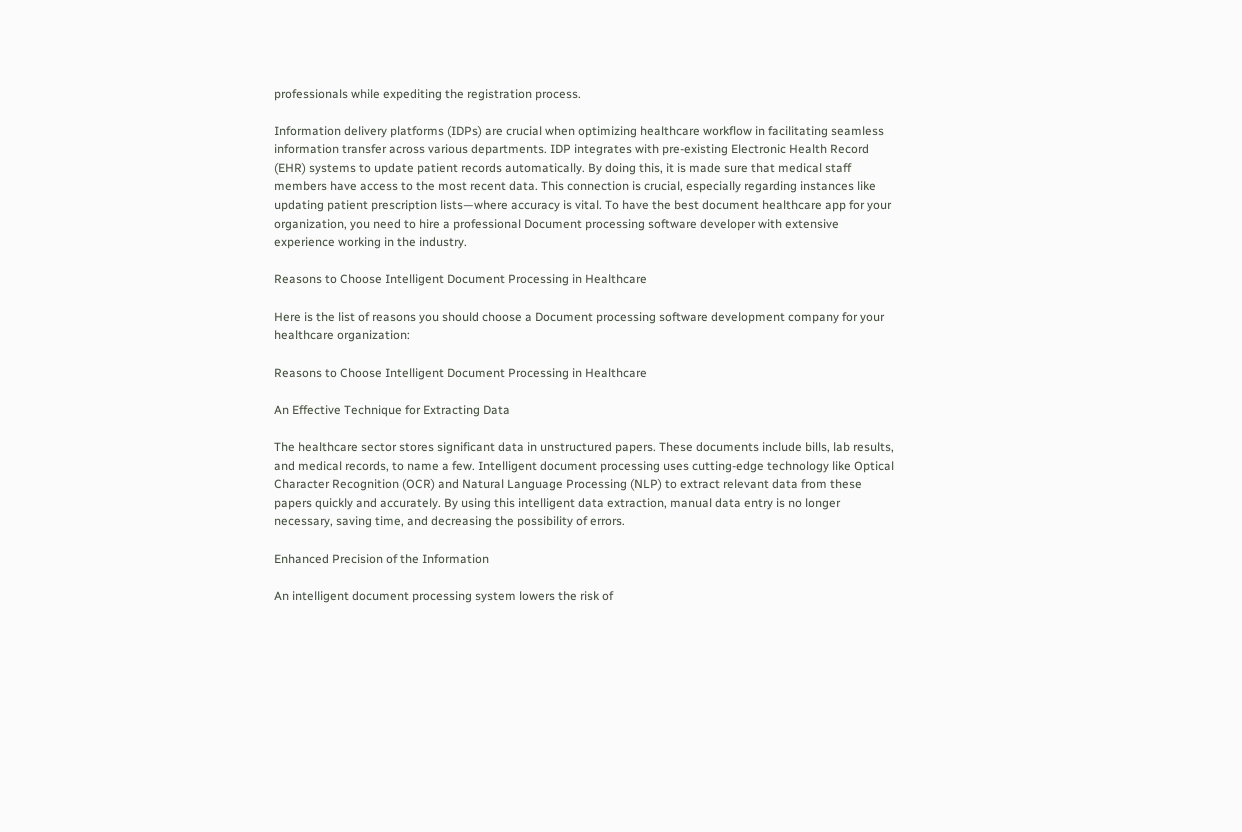professionals while expediting the registration process.

Information delivery platforms (IDPs) are crucial when optimizing healthcare workflow in facilitating seamless information transfer across various departments. IDP integrates with pre-existing Electronic Health Record (EHR) systems to update patient records automatically. By doing this, it is made sure that medical staff members have access to the most recent data. This connection is crucial, especially regarding instances like updating patient prescription lists—where accuracy is vital. To have the best document healthcare app for your organization, you need to hire a professional Document processing software developer with extensive experience working in the industry.

Reasons to Choose Intelligent Document Processing in Healthcare

Here is the list of reasons you should choose a Document processing software development company for your healthcare organization:

Reasons to Choose Intelligent Document Processing in Healthcare

An Effective Technique for Extracting Data

The healthcare sector stores significant data in unstructured papers. These documents include bills, lab results, and medical records, to name a few. Intelligent document processing uses cutting-edge technology like Optical Character Recognition (OCR) and Natural Language Processing (NLP) to extract relevant data from these papers quickly and accurately. By using this intelligent data extraction, manual data entry is no longer necessary, saving time, and decreasing the possibility of errors.

Enhanced Precision of the Information

An intelligent document processing system lowers the risk of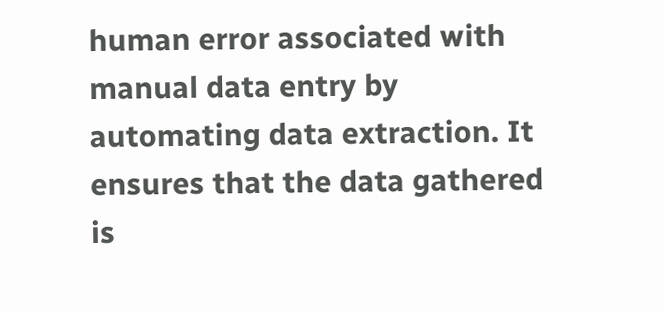human error associated with manual data entry by automating data extraction. It ensures that the data gathered is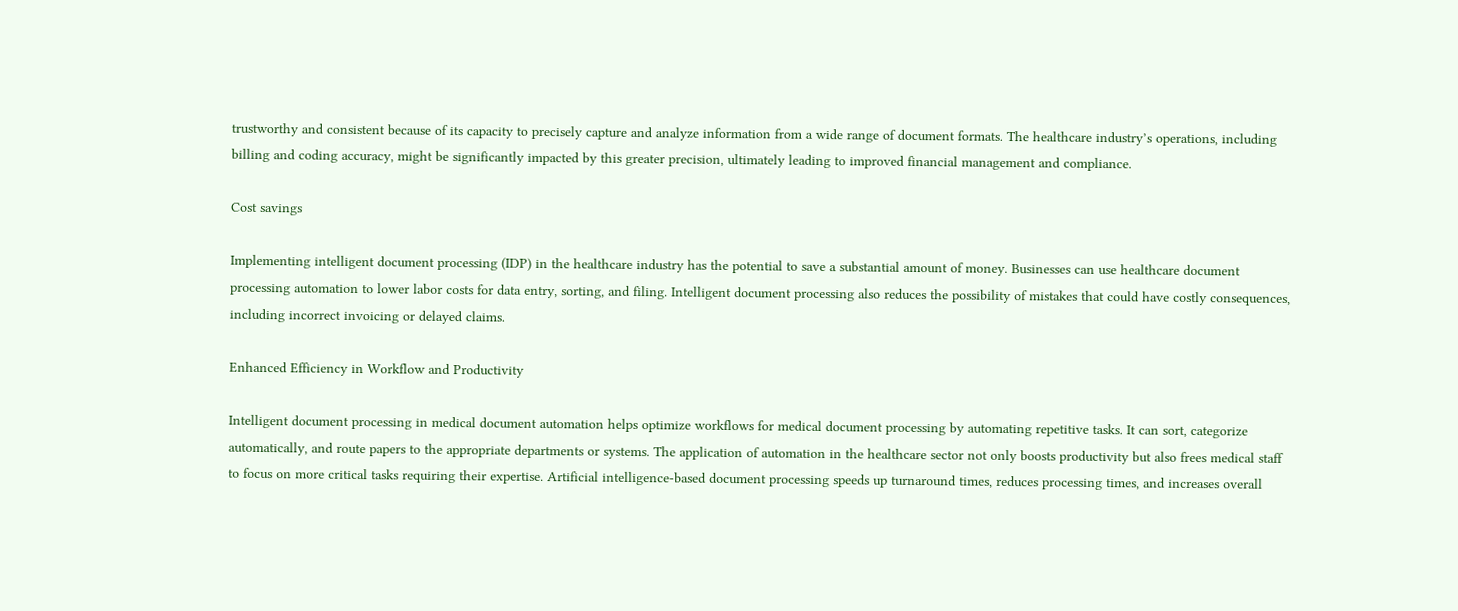trustworthy and consistent because of its capacity to precisely capture and analyze information from a wide range of document formats. The healthcare industry’s operations, including billing and coding accuracy, might be significantly impacted by this greater precision, ultimately leading to improved financial management and compliance.

Cost savings

Implementing intelligent document processing (IDP) in the healthcare industry has the potential to save a substantial amount of money. Businesses can use healthcare document processing automation to lower labor costs for data entry, sorting, and filing. Intelligent document processing also reduces the possibility of mistakes that could have costly consequences, including incorrect invoicing or delayed claims.

Enhanced Efficiency in Workflow and Productivity

Intelligent document processing in medical document automation helps optimize workflows for medical document processing by automating repetitive tasks. It can sort, categorize automatically, and route papers to the appropriate departments or systems. The application of automation in the healthcare sector not only boosts productivity but also frees medical staff to focus on more critical tasks requiring their expertise. Artificial intelligence-based document processing speeds up turnaround times, reduces processing times, and increases overall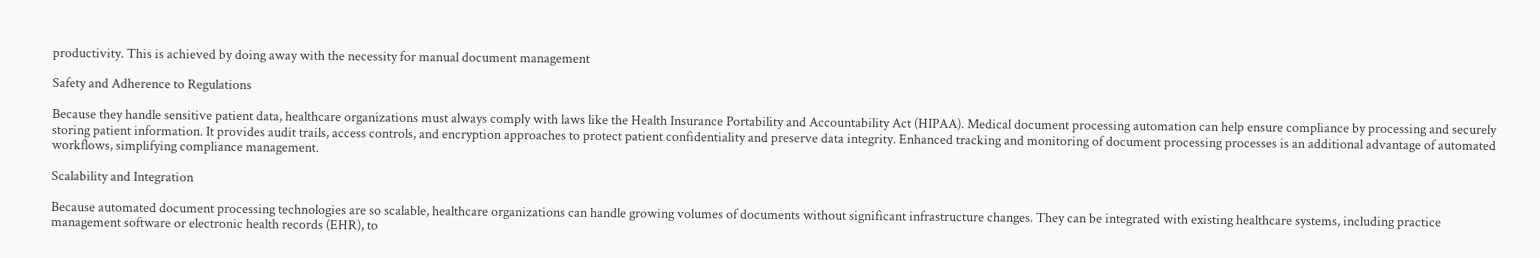productivity. This is achieved by doing away with the necessity for manual document management

Safety and Adherence to Regulations

Because they handle sensitive patient data, healthcare organizations must always comply with laws like the Health Insurance Portability and Accountability Act (HIPAA). Medical document processing automation can help ensure compliance by processing and securely storing patient information. It provides audit trails, access controls, and encryption approaches to protect patient confidentiality and preserve data integrity. Enhanced tracking and monitoring of document processing processes is an additional advantage of automated workflows, simplifying compliance management.

Scalability and Integration

Because automated document processing technologies are so scalable, healthcare organizations can handle growing volumes of documents without significant infrastructure changes. They can be integrated with existing healthcare systems, including practice management software or electronic health records (EHR), to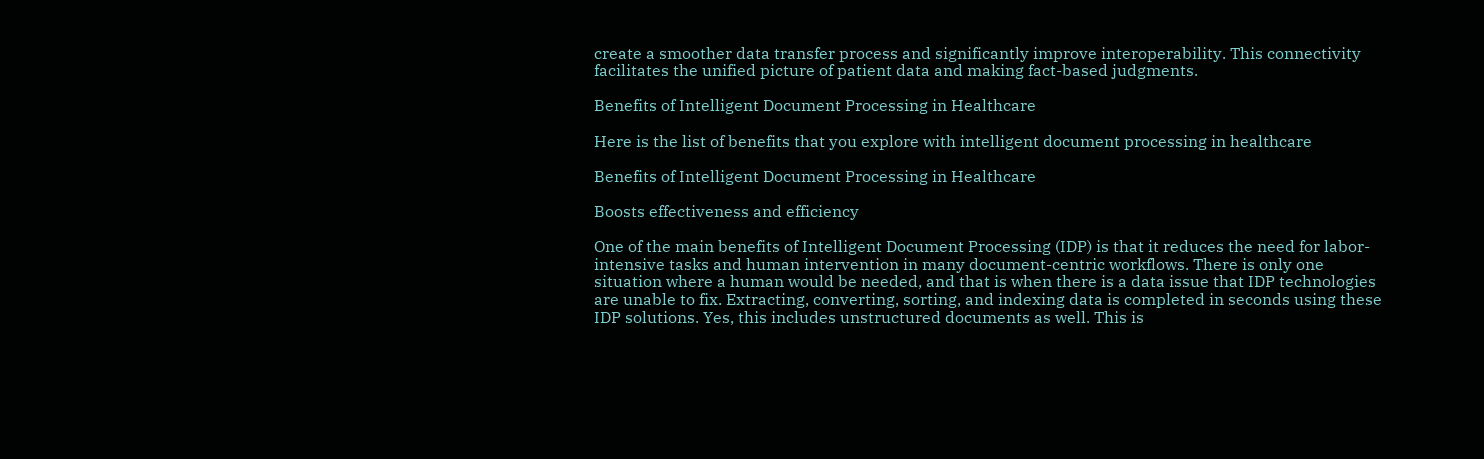create a smoother data transfer process and significantly improve interoperability. This connectivity facilitates the unified picture of patient data and making fact-based judgments.

Benefits of Intelligent Document Processing in Healthcare

Here is the list of benefits that you explore with intelligent document processing in healthcare

Benefits of Intelligent Document Processing in Healthcare

Boosts effectiveness and efficiency

One of the main benefits of Intelligent Document Processing (IDP) is that it reduces the need for labor-intensive tasks and human intervention in many document-centric workflows. There is only one situation where a human would be needed, and that is when there is a data issue that IDP technologies are unable to fix. Extracting, converting, sorting, and indexing data is completed in seconds using these IDP solutions. Yes, this includes unstructured documents as well. This is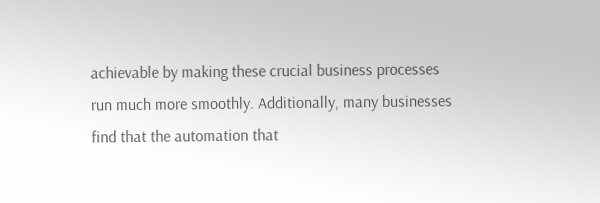achievable by making these crucial business processes run much more smoothly. Additionally, many businesses find that the automation that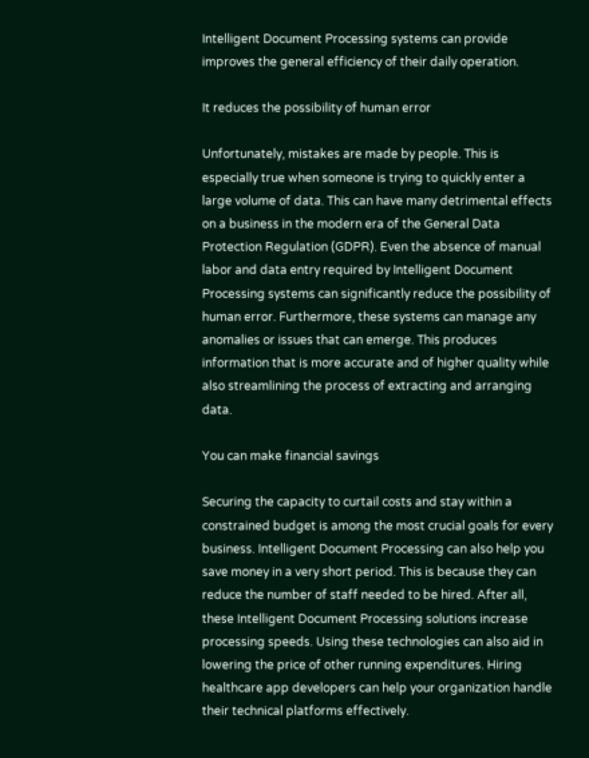Intelligent Document Processing systems can provide improves the general efficiency of their daily operation.

It reduces the possibility of human error

Unfortunately, mistakes are made by people. This is especially true when someone is trying to quickly enter a large volume of data. This can have many detrimental effects on a business in the modern era of the General Data Protection Regulation (GDPR). Even the absence of manual labor and data entry required by Intelligent Document Processing systems can significantly reduce the possibility of human error. Furthermore, these systems can manage any anomalies or issues that can emerge. This produces information that is more accurate and of higher quality while also streamlining the process of extracting and arranging data.

You can make financial savings

Securing the capacity to curtail costs and stay within a constrained budget is among the most crucial goals for every business. Intelligent Document Processing can also help you save money in a very short period. This is because they can reduce the number of staff needed to be hired. After all, these Intelligent Document Processing solutions increase processing speeds. Using these technologies can also aid in lowering the price of other running expenditures. Hiring healthcare app developers can help your organization handle their technical platforms effectively.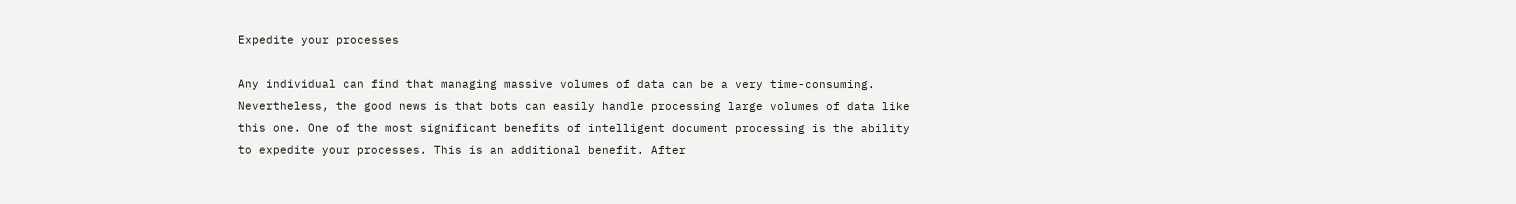Expedite your processes

Any individual can find that managing massive volumes of data can be a very time-consuming. Nevertheless, the good news is that bots can easily handle processing large volumes of data like this one. One of the most significant benefits of intelligent document processing is the ability to expedite your processes. This is an additional benefit. After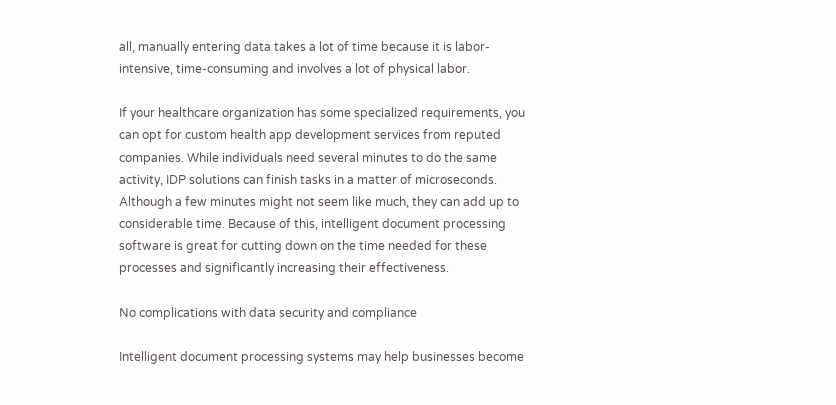all, manually entering data takes a lot of time because it is labor-intensive, time-consuming and involves a lot of physical labor.

If your healthcare organization has some specialized requirements, you can opt for custom health app development services from reputed companies. While individuals need several minutes to do the same activity, IDP solutions can finish tasks in a matter of microseconds. Although a few minutes might not seem like much, they can add up to considerable time. Because of this, intelligent document processing software is great for cutting down on the time needed for these processes and significantly increasing their effectiveness.

No complications with data security and compliance

Intelligent document processing systems may help businesses become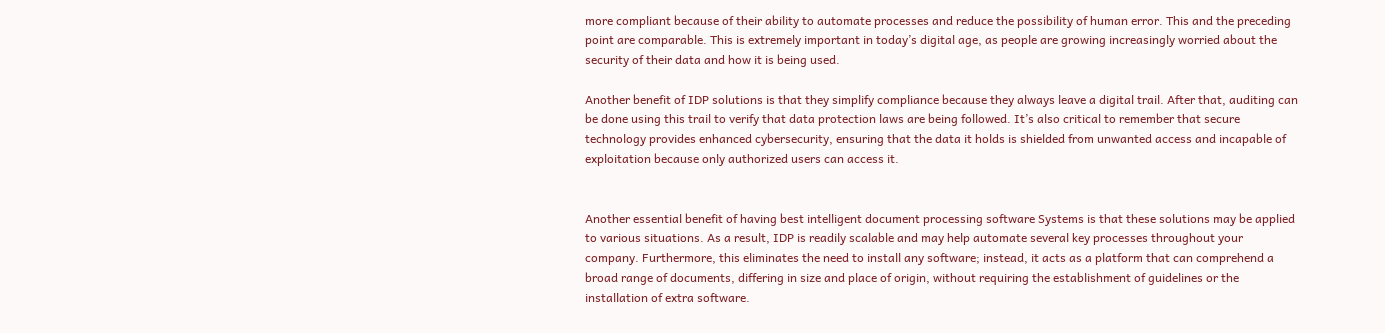more compliant because of their ability to automate processes and reduce the possibility of human error. This and the preceding point are comparable. This is extremely important in today’s digital age, as people are growing increasingly worried about the security of their data and how it is being used.

Another benefit of IDP solutions is that they simplify compliance because they always leave a digital trail. After that, auditing can be done using this trail to verify that data protection laws are being followed. It’s also critical to remember that secure technology provides enhanced cybersecurity, ensuring that the data it holds is shielded from unwanted access and incapable of exploitation because only authorized users can access it.


Another essential benefit of having best intelligent document processing software Systems is that these solutions may be applied to various situations. As a result, IDP is readily scalable and may help automate several key processes throughout your company. Furthermore, this eliminates the need to install any software; instead, it acts as a platform that can comprehend a broad range of documents, differing in size and place of origin, without requiring the establishment of guidelines or the installation of extra software.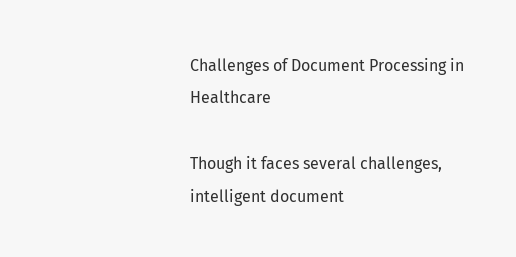Challenges of Document Processing in Healthcare

Though it faces several challenges, intelligent document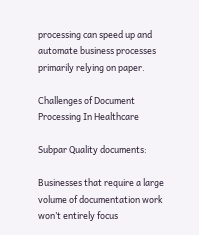processing can speed up and automate business processes primarily relying on paper.

Challenges of Document Processing In Healthcare

Subpar Quality documents:

Businesses that require a large volume of documentation work won’t entirely focus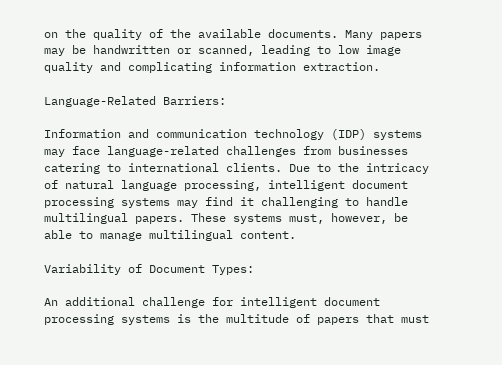on the quality of the available documents. Many papers may be handwritten or scanned, leading to low image quality and complicating information extraction.

Language-Related Barriers:

Information and communication technology (IDP) systems may face language-related challenges from businesses catering to international clients. Due to the intricacy of natural language processing, intelligent document processing systems may find it challenging to handle multilingual papers. These systems must, however, be able to manage multilingual content.

Variability of Document Types:

An additional challenge for intelligent document processing systems is the multitude of papers that must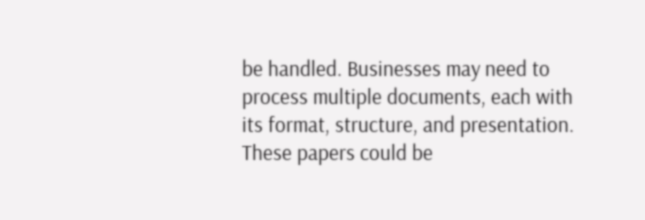be handled. Businesses may need to process multiple documents, each with its format, structure, and presentation. These papers could be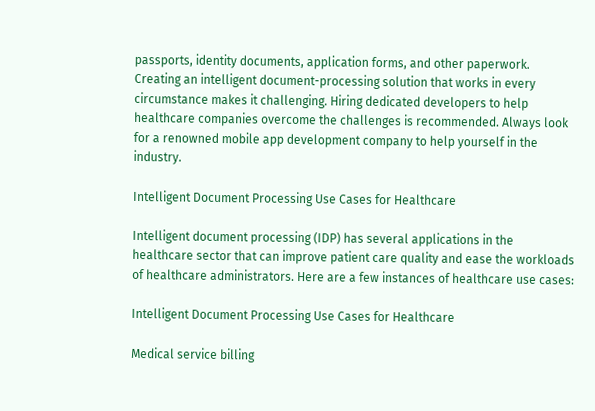passports, identity documents, application forms, and other paperwork. Creating an intelligent document-processing solution that works in every circumstance makes it challenging. Hiring dedicated developers to help healthcare companies overcome the challenges is recommended. Always look for a renowned mobile app development company to help yourself in the industry.

Intelligent Document Processing Use Cases for Healthcare

Intelligent document processing (IDP) has several applications in the healthcare sector that can improve patient care quality and ease the workloads of healthcare administrators. Here are a few instances of healthcare use cases:

Intelligent Document Processing Use Cases for Healthcare

Medical service billing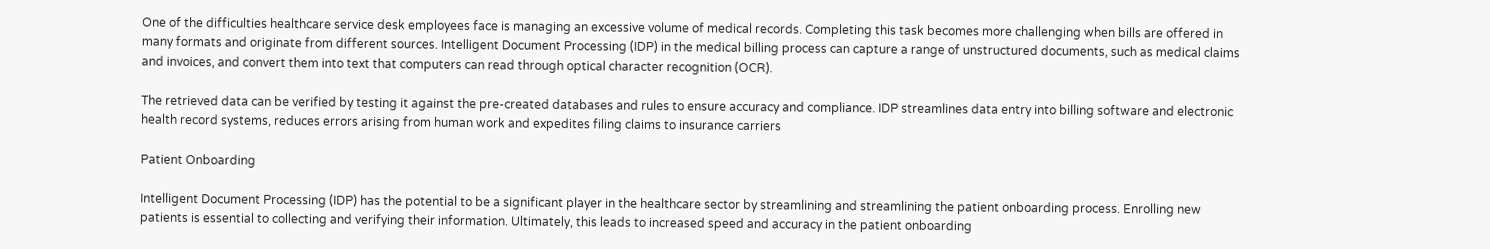One of the difficulties healthcare service desk employees face is managing an excessive volume of medical records. Completing this task becomes more challenging when bills are offered in many formats and originate from different sources. Intelligent Document Processing (IDP) in the medical billing process can capture a range of unstructured documents, such as medical claims and invoices, and convert them into text that computers can read through optical character recognition (OCR).

The retrieved data can be verified by testing it against the pre-created databases and rules to ensure accuracy and compliance. IDP streamlines data entry into billing software and electronic health record systems, reduces errors arising from human work and expedites filing claims to insurance carriers

Patient Onboarding

Intelligent Document Processing (IDP) has the potential to be a significant player in the healthcare sector by streamlining and streamlining the patient onboarding process. Enrolling new patients is essential to collecting and verifying their information. Ultimately, this leads to increased speed and accuracy in the patient onboarding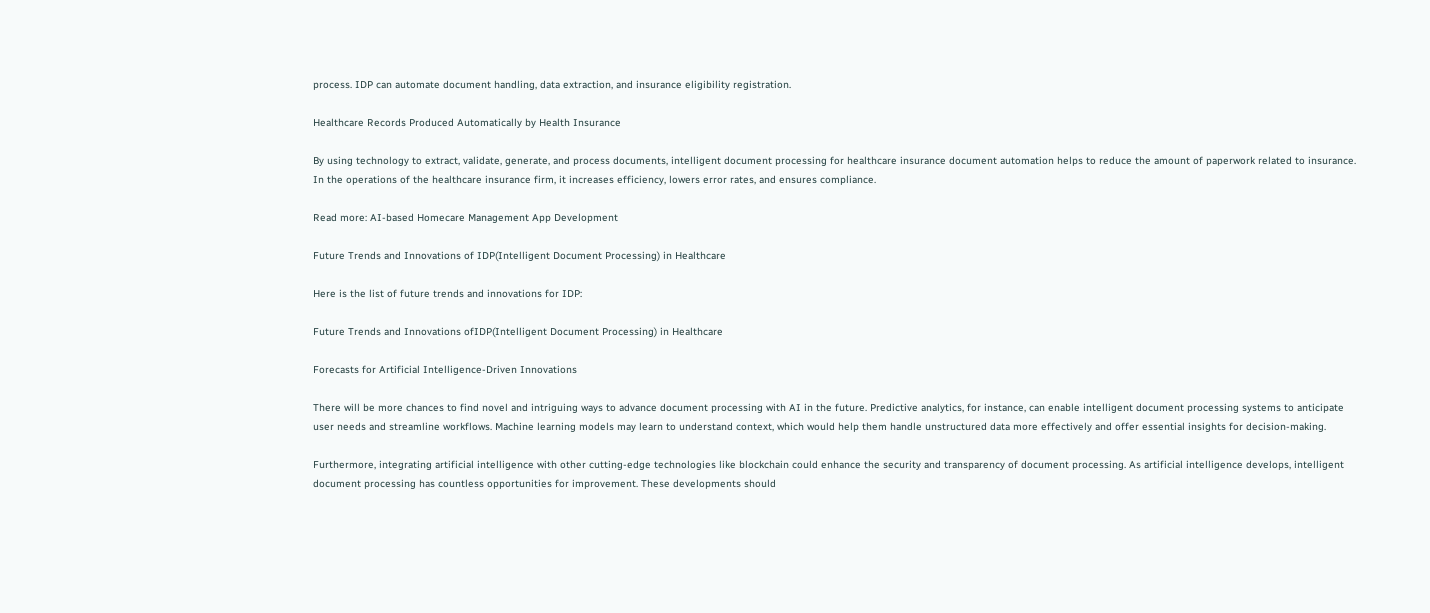process. IDP can automate document handling, data extraction, and insurance eligibility registration.

Healthcare Records Produced Automatically by Health Insurance

By using technology to extract, validate, generate, and process documents, intelligent document processing for healthcare insurance document automation helps to reduce the amount of paperwork related to insurance. In the operations of the healthcare insurance firm, it increases efficiency, lowers error rates, and ensures compliance.

Read more: AI-based Homecare Management App Development

Future Trends and Innovations of IDP(Intelligent Document Processing) in Healthcare

Here is the list of future trends and innovations for IDP:

Future Trends and Innovations ofIDP(Intelligent Document Processing) in Healthcare

Forecasts for Artificial Intelligence-Driven Innovations

There will be more chances to find novel and intriguing ways to advance document processing with AI in the future. Predictive analytics, for instance, can enable intelligent document processing systems to anticipate user needs and streamline workflows. Machine learning models may learn to understand context, which would help them handle unstructured data more effectively and offer essential insights for decision-making.

Furthermore, integrating artificial intelligence with other cutting-edge technologies like blockchain could enhance the security and transparency of document processing. As artificial intelligence develops, intelligent document processing has countless opportunities for improvement. These developments should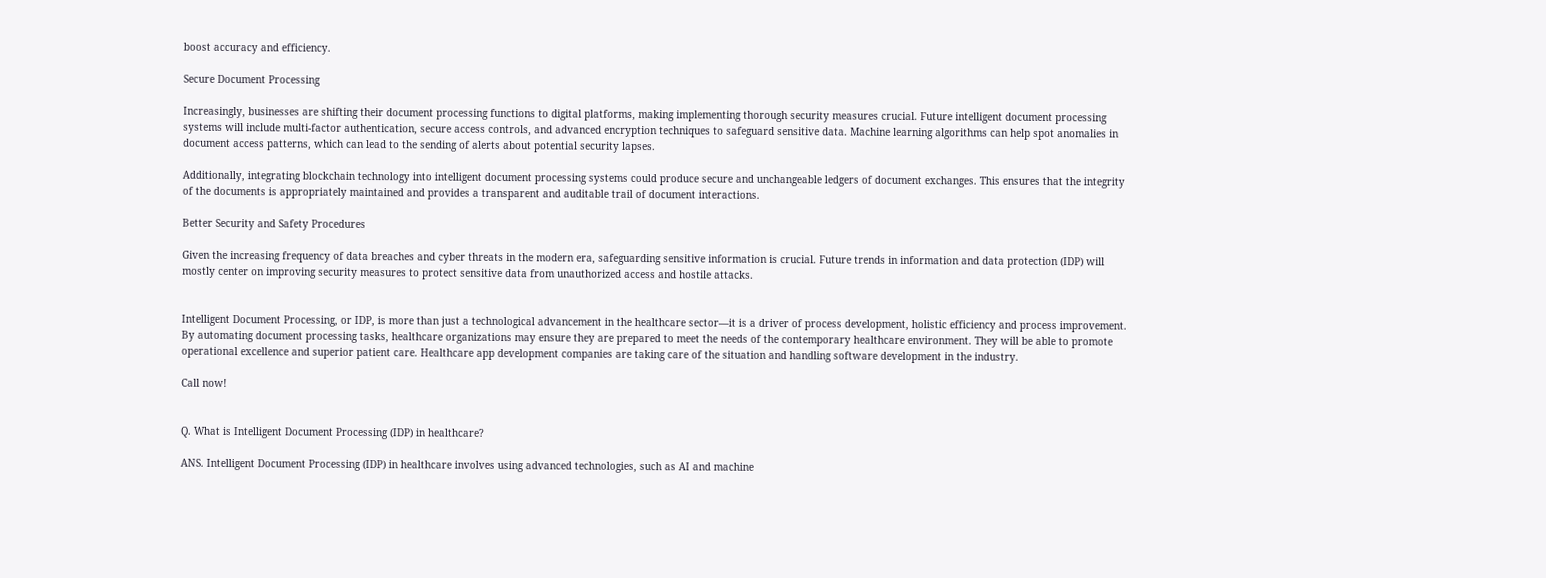boost accuracy and efficiency.

Secure Document Processing

Increasingly, businesses are shifting their document processing functions to digital platforms, making implementing thorough security measures crucial. Future intelligent document processing systems will include multi-factor authentication, secure access controls, and advanced encryption techniques to safeguard sensitive data. Machine learning algorithms can help spot anomalies in document access patterns, which can lead to the sending of alerts about potential security lapses.

Additionally, integrating blockchain technology into intelligent document processing systems could produce secure and unchangeable ledgers of document exchanges. This ensures that the integrity of the documents is appropriately maintained and provides a transparent and auditable trail of document interactions.

Better Security and Safety Procedures

Given the increasing frequency of data breaches and cyber threats in the modern era, safeguarding sensitive information is crucial. Future trends in information and data protection (IDP) will mostly center on improving security measures to protect sensitive data from unauthorized access and hostile attacks.


Intelligent Document Processing, or IDP, is more than just a technological advancement in the healthcare sector—it is a driver of process development, holistic efficiency and process improvement. By automating document processing tasks, healthcare organizations may ensure they are prepared to meet the needs of the contemporary healthcare environment. They will be able to promote operational excellence and superior patient care. Healthcare app development companies are taking care of the situation and handling software development in the industry.

Call now!


Q. What is Intelligent Document Processing (IDP) in healthcare?

ANS. Intelligent Document Processing (IDP) in healthcare involves using advanced technologies, such as AI and machine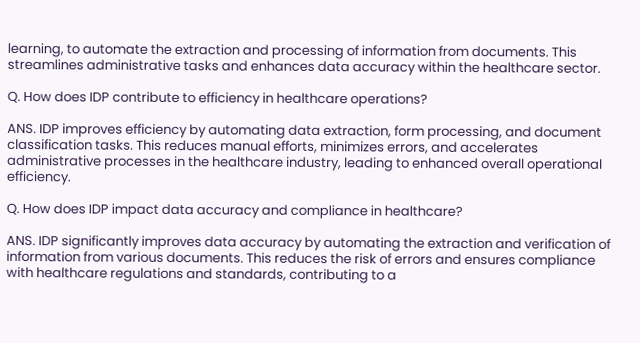learning, to automate the extraction and processing of information from documents. This streamlines administrative tasks and enhances data accuracy within the healthcare sector.

Q. How does IDP contribute to efficiency in healthcare operations?

ANS. IDP improves efficiency by automating data extraction, form processing, and document classification tasks. This reduces manual efforts, minimizes errors, and accelerates administrative processes in the healthcare industry, leading to enhanced overall operational efficiency.

Q. How does IDP impact data accuracy and compliance in healthcare?

ANS. IDP significantly improves data accuracy by automating the extraction and verification of information from various documents. This reduces the risk of errors and ensures compliance with healthcare regulations and standards, contributing to a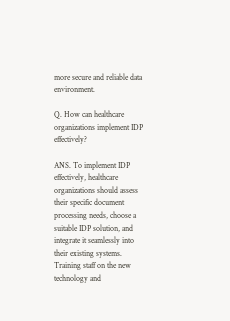more secure and reliable data environment.

Q. How can healthcare organizations implement IDP effectively?

ANS. To implement IDP effectively, healthcare organizations should assess their specific document processing needs, choose a suitable IDP solution, and integrate it seamlessly into their existing systems. Training staff on the new technology and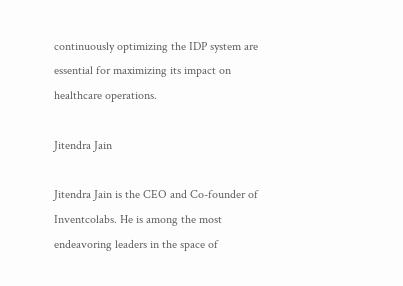continuously optimizing the IDP system are essential for maximizing its impact on healthcare operations.

Jitendra Jain

Jitendra Jain is the CEO and Co-founder of Inventcolabs. He is among the most endeavoring leaders in the space of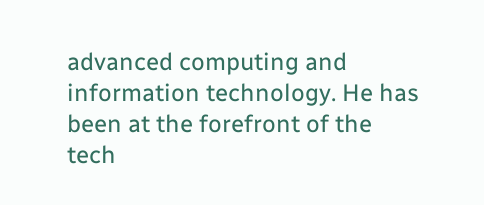advanced computing and information technology. He has been at the forefront of the tech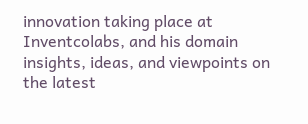innovation taking place at Inventcolabs, and his domain insights, ideas, and viewpoints on the latest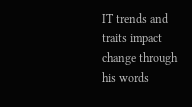IT trends and traits impact change through his words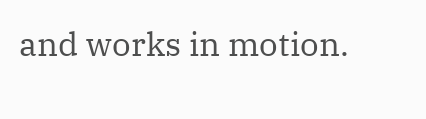and works in motion.